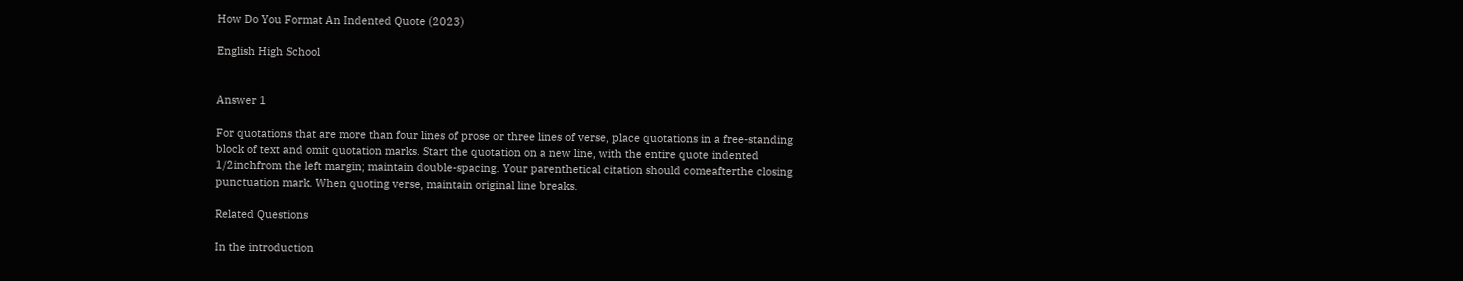How Do You Format An Indented Quote (2023)

English High School


Answer 1

For quotations that are more than four lines of prose or three lines of verse, place quotations in a free-standing block of text and omit quotation marks. Start the quotation on a new line, with the entire quote indented 1/2inchfrom the left margin; maintain double-spacing. Your parenthetical citation should comeafterthe closing punctuation mark. When quoting verse, maintain original line breaks.

Related Questions

In the introduction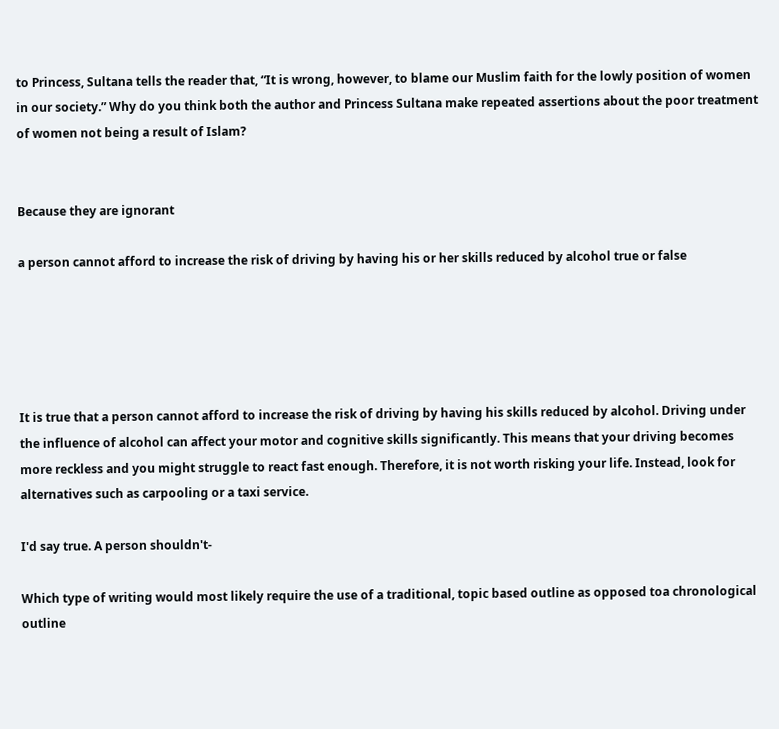to Princess, Sultana tells the reader that, “It is wrong, however, to blame our Muslim faith for the lowly position of women in our society.” Why do you think both the author and Princess Sultana make repeated assertions about the poor treatment of women not being a result of Islam?


Because they are ignorant

a person cannot afford to increase the risk of driving by having his or her skills reduced by alcohol true or false





It is true that a person cannot afford to increase the risk of driving by having his skills reduced by alcohol. Driving under the influence of alcohol can affect your motor and cognitive skills significantly. This means that your driving becomes more reckless and you might struggle to react fast enough. Therefore, it is not worth risking your life. Instead, look for alternatives such as carpooling or a taxi service.

I'd say true. A person shouldn't-

Which type of writing would most likely require the use of a traditional, topic based outline as opposed toa chronological outline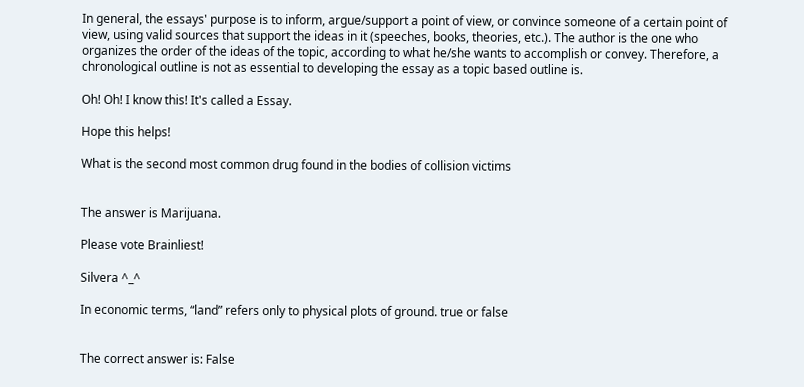In general, the essays' purpose is to inform, argue/support a point of view, or convince someone of a certain point of view, using valid sources that support the ideas in it (speeches, books, theories, etc.). The author is the one who organizes the order of the ideas of the topic, according to what he/she wants to accomplish or convey. Therefore, a chronological outline is not as essential to developing the essay as a topic based outline is.

Oh! Oh! I know this! It's called a Essay.

Hope this helps!

What is the second most common drug found in the bodies of collision victims


The answer is Marijuana.

Please vote Brainliest!

Silvera ^_^

In economic terms, “land” refers only to physical plots of ground. true or false


The correct answer is: False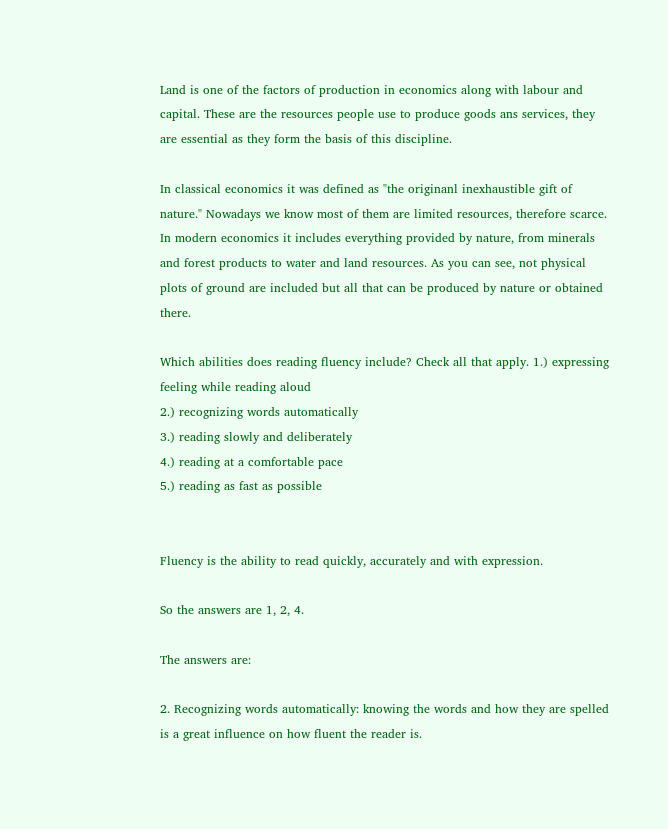Land is one of the factors of production in economics along with labour and capital. These are the resources people use to produce goods ans services, they are essential as they form the basis of this discipline.

In classical economics it was defined as "the originanl inexhaustible gift of nature." Nowadays we know most of them are limited resources, therefore scarce. In modern economics it includes everything provided by nature, from minerals and forest products to water and land resources. As you can see, not physical plots of ground are included but all that can be produced by nature or obtained there.

Which abilities does reading fluency include? Check all that apply. 1.) expressing feeling while reading aloud
2.) recognizing words automatically
3.) reading slowly and deliberately
4.) reading at a comfortable pace
5.) reading as fast as possible


Fluency is the ability to read quickly, accurately and with expression.

So the answers are 1, 2, 4.

The answers are:

2. Recognizing words automatically: knowing the words and how they are spelled is a great influence on how fluent the reader is.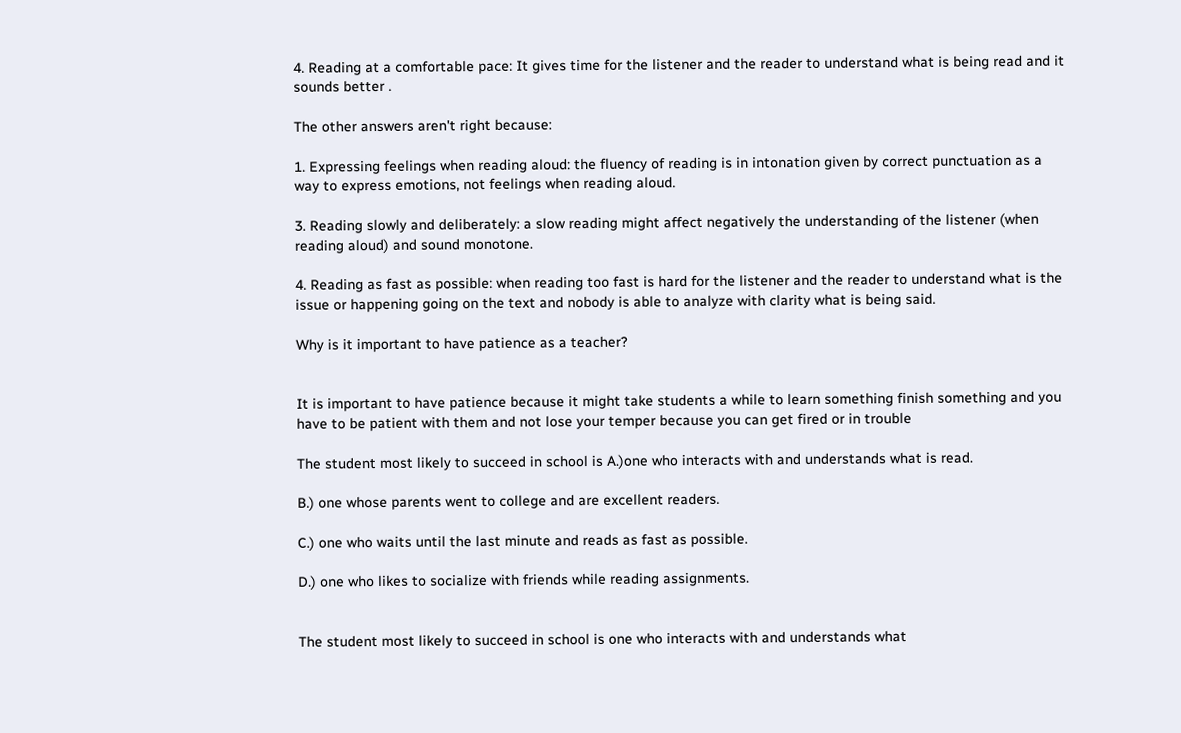4. Reading at a comfortable pace: It gives time for the listener and the reader to understand what is being read and it sounds better .

The other answers aren't right because:

1. Expressing feelings when reading aloud: the fluency of reading is in intonation given by correct punctuation as a way to express emotions, not feelings when reading aloud.

3. Reading slowly and deliberately: a slow reading might affect negatively the understanding of the listener (when reading aloud) and sound monotone.

4. Reading as fast as possible: when reading too fast is hard for the listener and the reader to understand what is the issue or happening going on the text and nobody is able to analyze with clarity what is being said.

Why is it important to have patience as a teacher?


It is important to have patience because it might take students a while to learn something finish something and you have to be patient with them and not lose your temper because you can get fired or in trouble

The student most likely to succeed in school is A.)one who interacts with and understands what is read.

B.) one whose parents went to college and are excellent readers.

C.) one who waits until the last minute and reads as fast as possible.

D.) one who likes to socialize with friends while reading assignments.


The student most likely to succeed in school is one who interacts with and understands what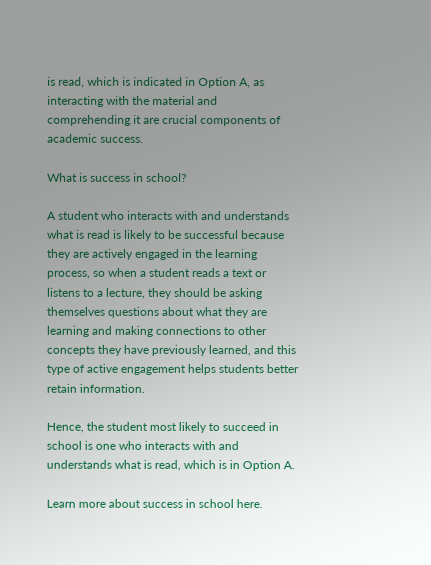is read, which is indicated in Option A, as interacting with the material and comprehending it are crucial components of academic success.

What is success in school?

A student who interacts with and understands what is read is likely to be successful because they are actively engaged in the learning process, so when a student reads a text or listens to a lecture, they should be asking themselves questions about what they are learning and making connections to other concepts they have previously learned, and this type of active engagement helps students better retain information.

Hence, the student most likely to succeed in school is one who interacts with and understands what is read, which is in Option A.

Learn more about success in school here.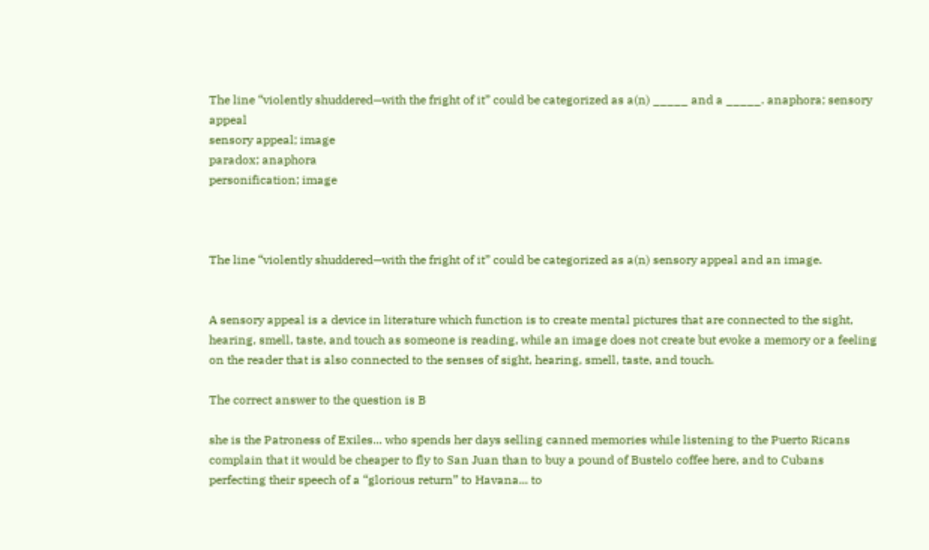The line “violently shuddered—with the fright of it” could be categorized as a(n) _____ and a _____. anaphora; sensory appeal
sensory appeal; image
paradox; anaphora
personification; image



The line “violently shuddered—with the fright of it” could be categorized as a(n) sensory appeal and an image.


A sensory appeal is a device in literature which function is to create mental pictures that are connected to the sight, hearing, smell, taste, and touch as someone is reading, while an image does not create but evoke a memory or a feeling on the reader that is also connected to the senses of sight, hearing, smell, taste, and touch.

The correct answer to the question is B

she is the Patroness of Exiles... who spends her days selling canned memories while listening to the Puerto Ricans complain that it would be cheaper to fly to San Juan than to buy a pound of Bustelo coffee here, and to Cubans perfecting their speech of a “glorious return” to Havana... to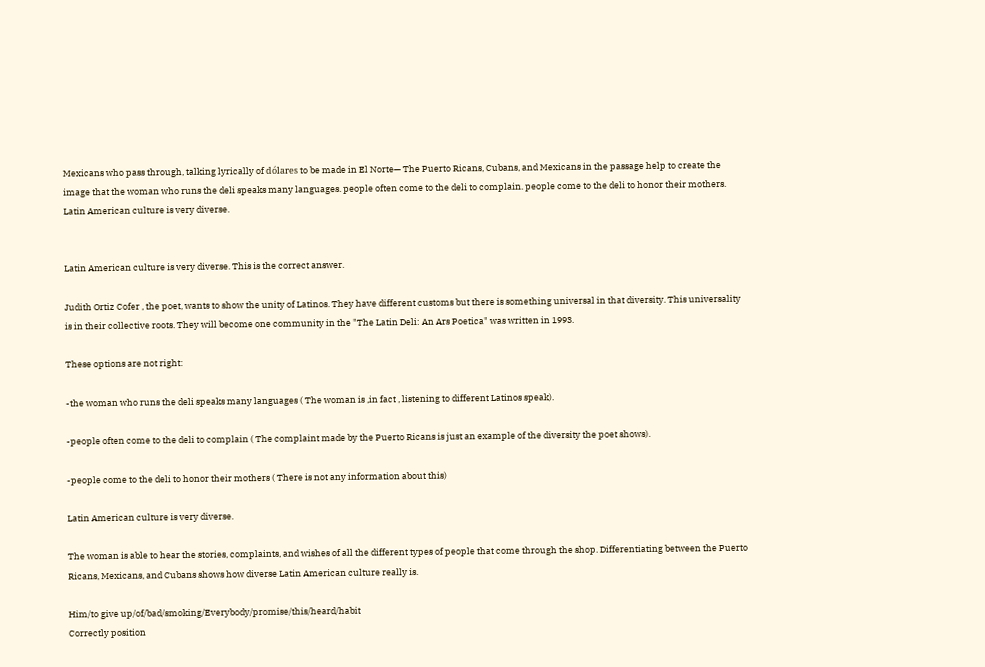Mexicans who pass through, talking lyrically of dólares to be made in El Norte— The Puerto Ricans, Cubans, and Mexicans in the passage help to create the image that the woman who runs the deli speaks many languages. people often come to the deli to complain. people come to the deli to honor their mothers. Latin American culture is very diverse.


Latin American culture is very diverse. This is the correct answer.

Judith Ortiz Cofer , the poet, wants to show the unity of Latinos. They have different customs but there is something universal in that diversity. This universality is in their collective roots. They will become one community in the "The Latin Deli: An Ars Poetica" was written in 1993.

These options are not right:

-the woman who runs the deli speaks many languages ( The woman is ,in fact , listening to different Latinos speak).

-people often come to the deli to complain ( The complaint made by the Puerto Ricans is just an example of the diversity the poet shows).

-people come to the deli to honor their mothers ( There is not any information about this)

Latin American culture is very diverse.

The woman is able to hear the stories, complaints, and wishes of all the different types of people that come through the shop. Differentiating between the Puerto Ricans, Mexicans, and Cubans shows how diverse Latin American culture really is.

Him/to give up/of/bad/smoking/Everybody/promise/this/heard/habit
Correctly position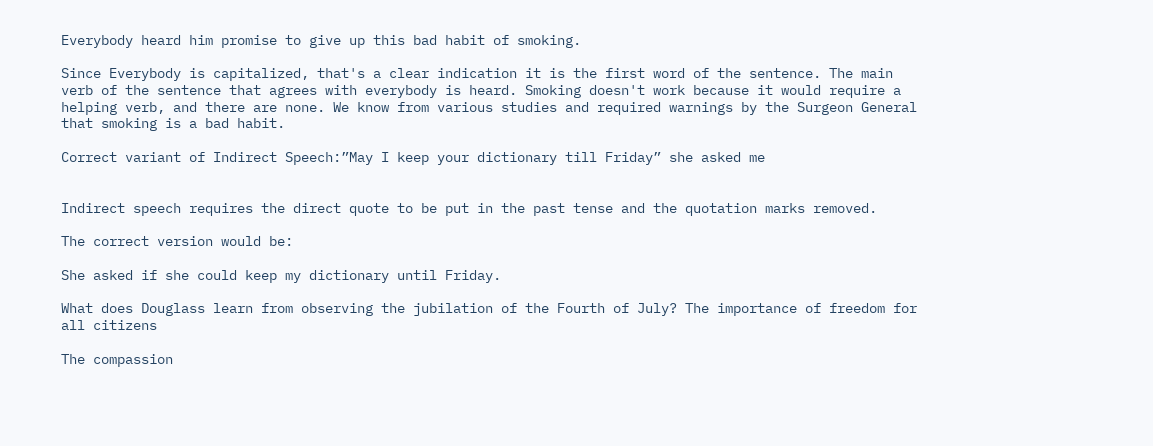Everybody heard him promise to give up this bad habit of smoking.

Since Everybody is capitalized, that's a clear indication it is the first word of the sentence. The main verb of the sentence that agrees with everybody is heard. Smoking doesn't work because it would require a helping verb, and there are none. We know from various studies and required warnings by the Surgeon General that smoking is a bad habit.

Correct variant of Indirect Speech:”May I keep your dictionary till Friday” she asked me


Indirect speech requires the direct quote to be put in the past tense and the quotation marks removed.

The correct version would be:

She asked if she could keep my dictionary until Friday.

What does Douglass learn from observing the jubilation of the Fourth of July? The importance of freedom for all citizens

The compassion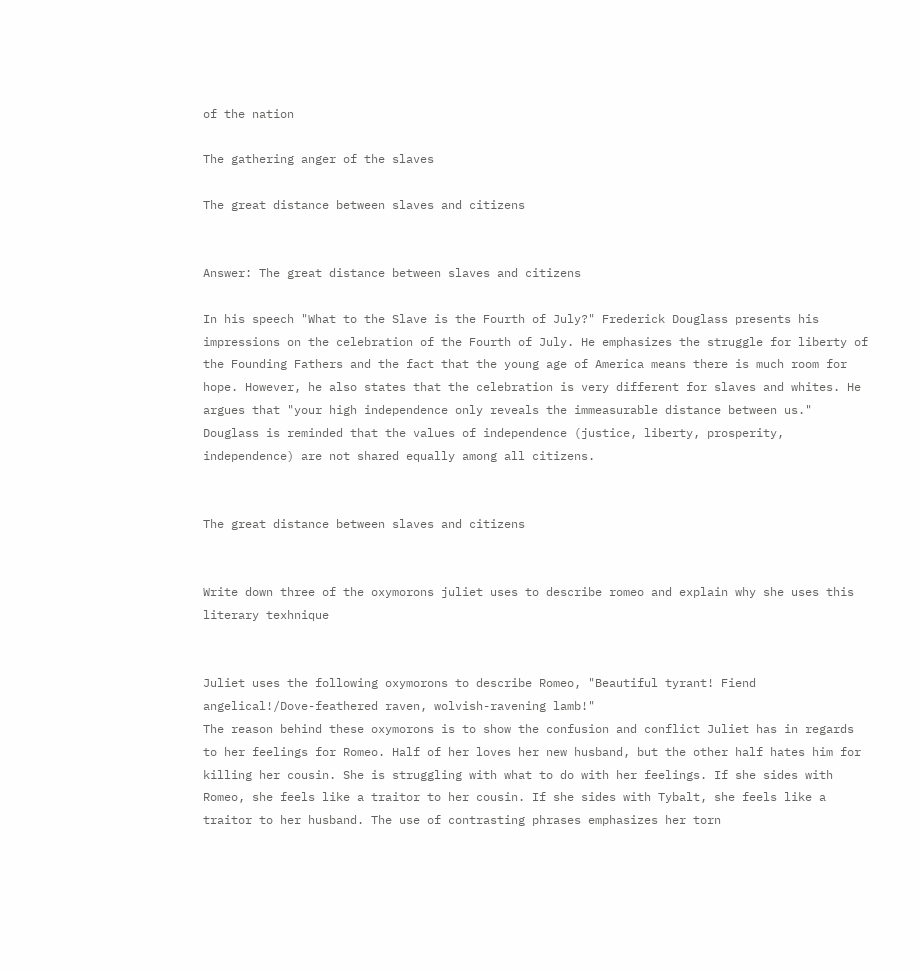of the nation

The gathering anger of the slaves

The great distance between slaves and citizens


Answer: The great distance between slaves and citizens

In his speech "What to the Slave is the Fourth of July?" Frederick Douglass presents his impressions on the celebration of the Fourth of July. He emphasizes the struggle for liberty of the Founding Fathers and the fact that the young age of America means there is much room for hope. However, he also states that the celebration is very different for slaves and whites. He argues that "your high independence only reveals the immeasurable distance between us." Douglass is reminded that the values of independence (justice, liberty, prosperity, independence) are not shared equally among all citizens.


The great distance between slaves and citizens


Write down three of the oxymorons juliet uses to describe romeo and explain why she uses this literary texhnique


Juliet uses the following oxymorons to describe Romeo, "Beautiful tyrant! Fiend angelical!/Dove-feathered raven, wolvish-ravening lamb!"
The reason behind these oxymorons is to show the confusion and conflict Juliet has in regards to her feelings for Romeo. Half of her loves her new husband, but the other half hates him for killing her cousin. She is struggling with what to do with her feelings. If she sides with Romeo, she feels like a traitor to her cousin. If she sides with Tybalt, she feels like a traitor to her husband. The use of contrasting phrases emphasizes her torn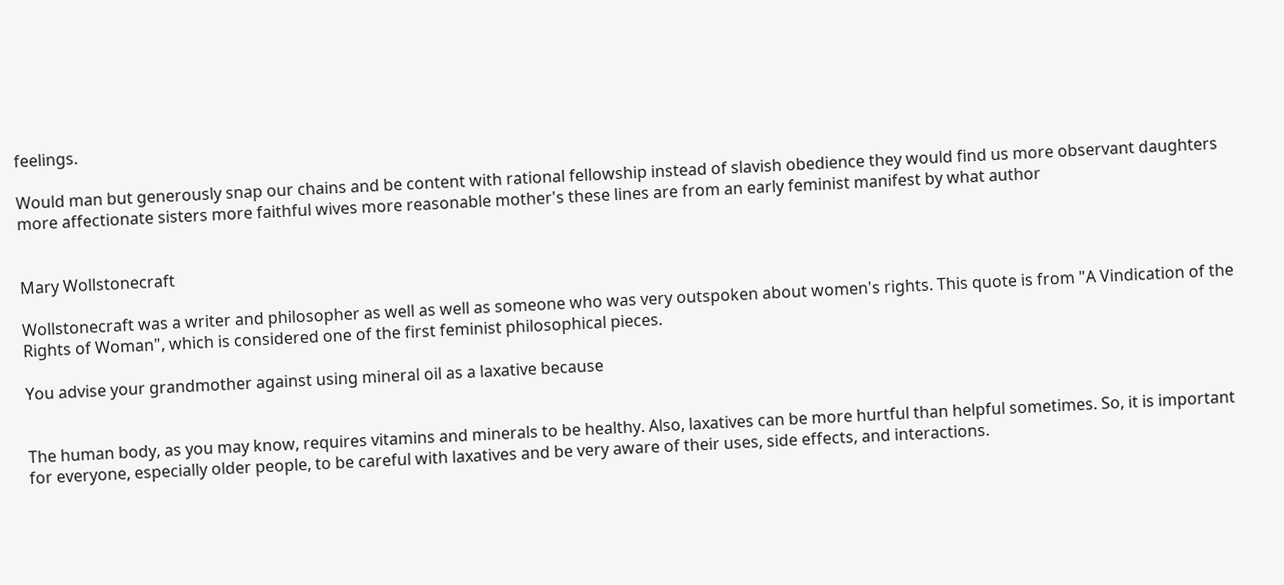feelings.

Would man but generously snap our chains and be content with rational fellowship instead of slavish obedience they would find us more observant daughters more affectionate sisters more faithful wives more reasonable mother's these lines are from an early feminist manifest by what author


Mary Wollstonecraft

Wollstonecraft was a writer and philosopher as well as well as someone who was very outspoken about women's rights. This quote is from "A Vindication of the Rights of Woman", which is considered one of the first feminist philosophical pieces.

You advise your grandmother against using mineral oil as a laxative because


The human body, as you may know, requires vitamins and minerals to be healthy. Also, laxatives can be more hurtful than helpful sometimes. So, it is important for everyone, especially older people, to be careful with laxatives and be very aware of their uses, side effects, and interactions.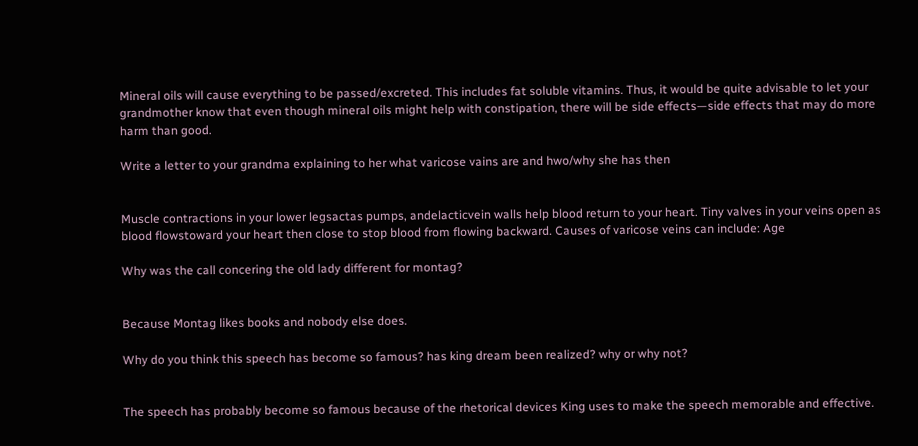Mineral oils will cause everything to be passed/excreted. This includes fat soluble vitamins. Thus, it would be quite advisable to let your grandmother know that even though mineral oils might help with constipation, there will be side effects—side effects that may do more harm than good.

Write a letter to your grandma explaining to her what varicose vains are and hwo/why she has then


Muscle contractions in your lower legsactas pumps, andelacticvein walls help blood return to your heart. Tiny valves in your veins open as blood flowstoward your heart then close to stop blood from flowing backward. Causes of varicose veins can include: Age

Why was the call concering the old lady different for montag?


Because Montag likes books and nobody else does.

Why do you think this speech has become so famous? has king dream been realized? why or why not?


The speech has probably become so famous because of the rhetorical devices King uses to make the speech memorable and effective.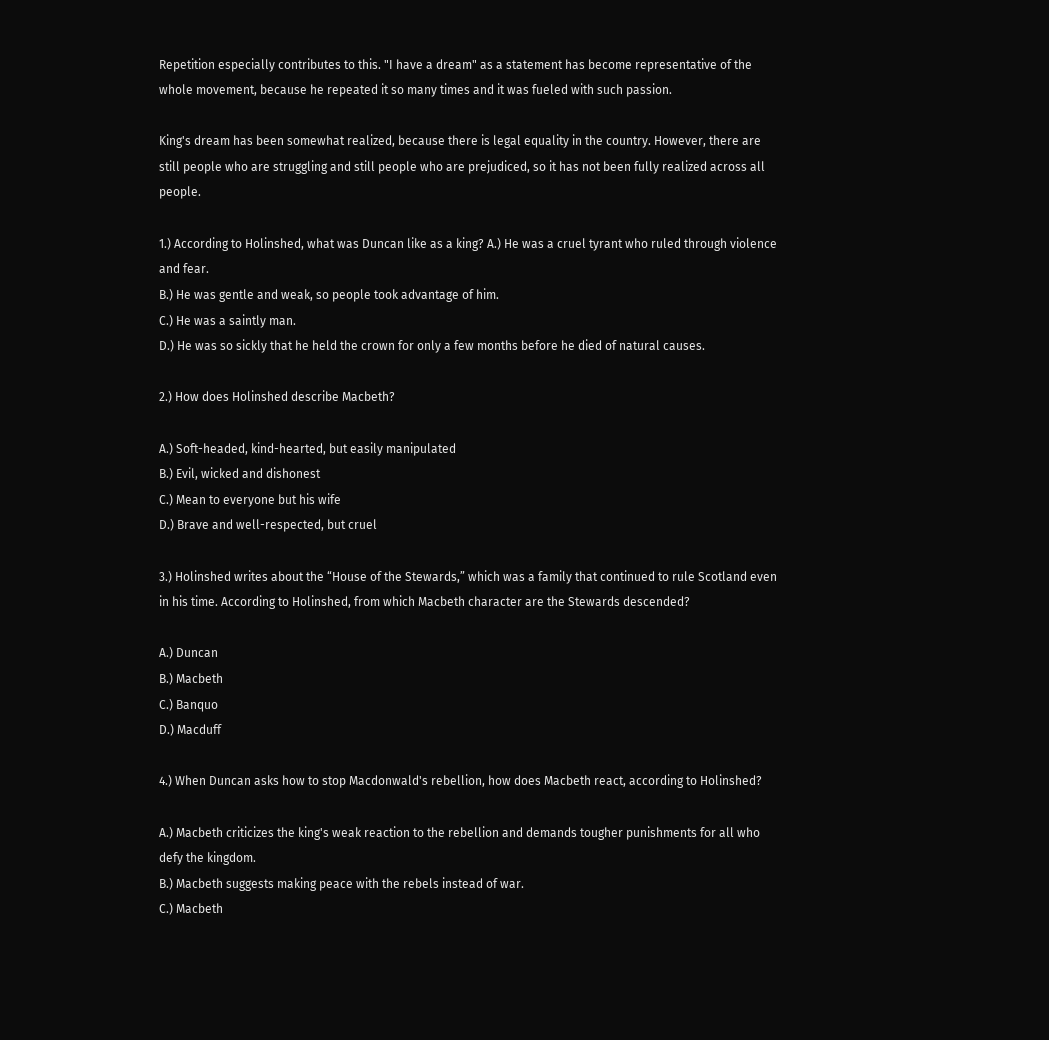Repetition especially contributes to this. "I have a dream" as a statement has become representative of the whole movement, because he repeated it so many times and it was fueled with such passion.

King's dream has been somewhat realized, because there is legal equality in the country. However, there are still people who are struggling and still people who are prejudiced, so it has not been fully realized across all people.

1.) According to Holinshed, what was Duncan like as a king? A.) He was a cruel tyrant who ruled through violence and fear.
B.) He was gentle and weak, so people took advantage of him.
C.) He was a saintly man.
D.) He was so sickly that he held the crown for only a few months before he died of natural causes.

2.) How does Holinshed describe Macbeth?

A.) Soft-headed, kind-hearted, but easily manipulated
B.) Evil, wicked and dishonest
C.) Mean to everyone but his wife
D.) Brave and well-respected, but cruel

3.) Holinshed writes about the “House of the Stewards,” which was a family that continued to rule Scotland even in his time. According to Holinshed, from which Macbeth character are the Stewards descended?

A.) Duncan
B.) Macbeth
C.) Banquo
D.) Macduff

4.) When Duncan asks how to stop Macdonwald's rebellion, how does Macbeth react, according to Holinshed?

A.) Macbeth criticizes the king's weak reaction to the rebellion and demands tougher punishments for all who defy the kingdom.
B.) Macbeth suggests making peace with the rebels instead of war.
C.) Macbeth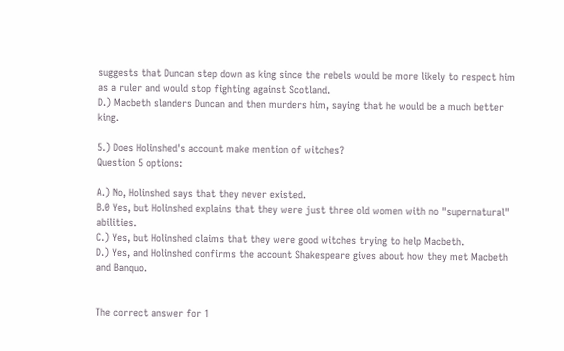suggests that Duncan step down as king since the rebels would be more likely to respect him as a ruler and would stop fighting against Scotland.
D.) Macbeth slanders Duncan and then murders him, saying that he would be a much better king.

5.) Does Holinshed's account make mention of witches?
Question 5 options:

A.) No, Holinshed says that they never existed.
B.0 Yes, but Holinshed explains that they were just three old women with no "supernatural" abilities.
C.) Yes, but Holinshed claims that they were good witches trying to help Macbeth.
D.) Yes, and Holinshed confirms the account Shakespeare gives about how they met Macbeth and Banquo.


The correct answer for 1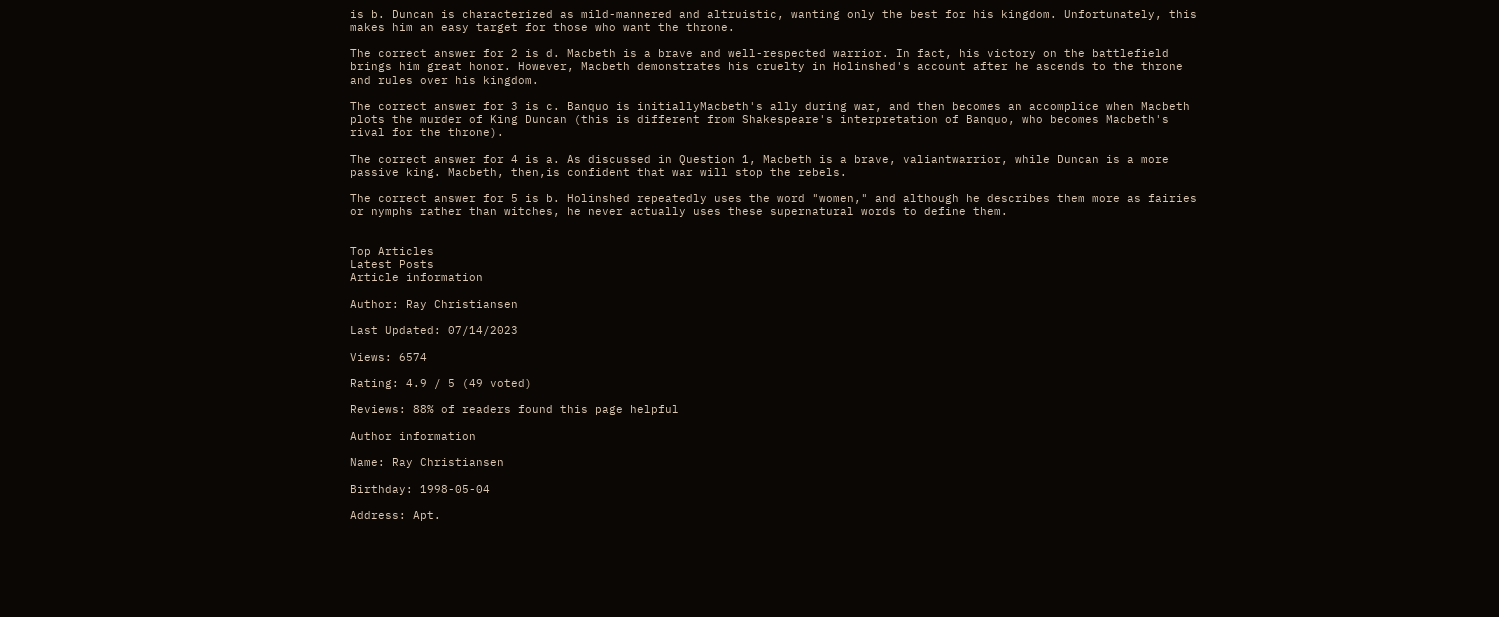is b. Duncan is characterized as mild-mannered and altruistic, wanting only the best for his kingdom. Unfortunately, this makes him an easy target for those who want the throne.

The correct answer for 2 is d. Macbeth is a brave and well-respected warrior. In fact, his victory on the battlefield brings him great honor. However, Macbeth demonstrates his cruelty in Holinshed's account after he ascends to the throne and rules over his kingdom.

The correct answer for 3 is c. Banquo is initiallyMacbeth's ally during war, and then becomes an accomplice when Macbeth plots the murder of King Duncan (this is different from Shakespeare's interpretation of Banquo, who becomes Macbeth's rival for the throne).

The correct answer for 4 is a. As discussed in Question 1, Macbeth is a brave, valiantwarrior, while Duncan is a more passive king. Macbeth, then,is confident that war will stop the rebels.

The correct answer for 5 is b. Holinshed repeatedly uses the word "women," and although he describes them more as fairies or nymphs rather than witches, he never actually uses these supernatural words to define them.


Top Articles
Latest Posts
Article information

Author: Ray Christiansen

Last Updated: 07/14/2023

Views: 6574

Rating: 4.9 / 5 (49 voted)

Reviews: 88% of readers found this page helpful

Author information

Name: Ray Christiansen

Birthday: 1998-05-04

Address: Apt.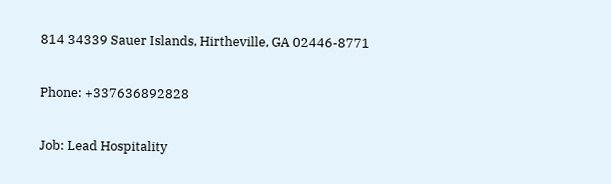814 34339 Sauer Islands, Hirtheville, GA 02446-8771

Phone: +337636892828

Job: Lead Hospitality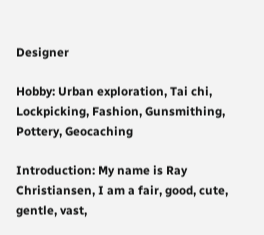Designer

Hobby: Urban exploration, Tai chi, Lockpicking, Fashion, Gunsmithing, Pottery, Geocaching

Introduction: My name is Ray Christiansen, I am a fair, good, cute, gentle, vast,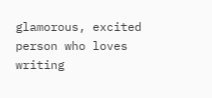glamorous, excited person who loves writing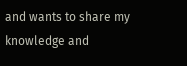and wants to share my knowledge and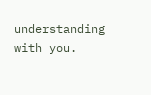understanding with you.